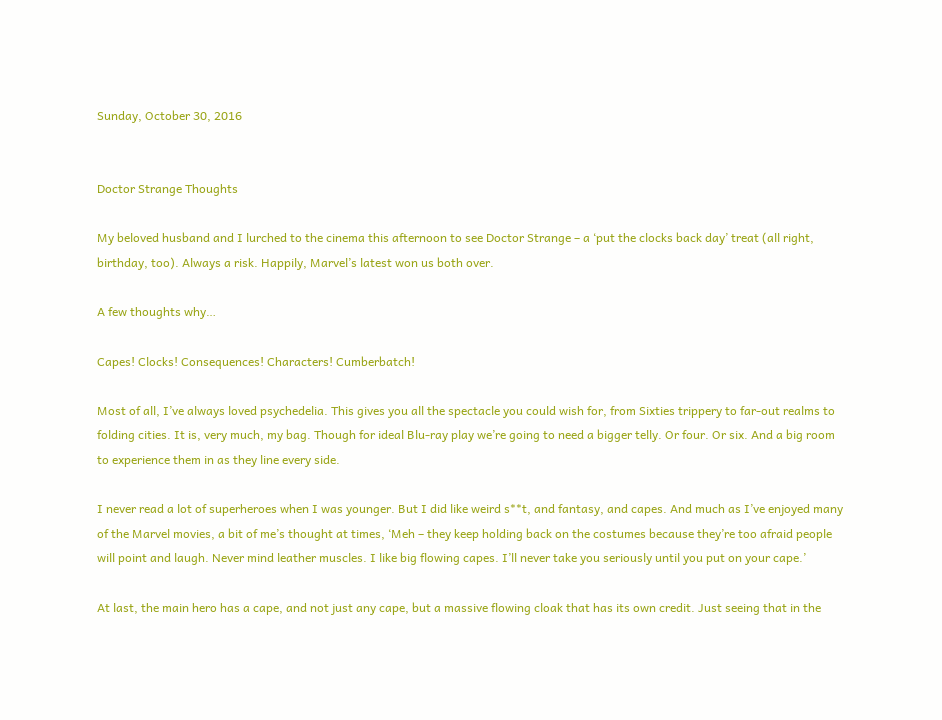Sunday, October 30, 2016


Doctor Strange Thoughts

My beloved husband and I lurched to the cinema this afternoon to see Doctor Strange – a ‘put the clocks back day’ treat (all right, birthday, too). Always a risk. Happily, Marvel’s latest won us both over.

A few thoughts why…

Capes! Clocks! Consequences! Characters! Cumberbatch!

Most of all, I’ve always loved psychedelia. This gives you all the spectacle you could wish for, from Sixties trippery to far-out realms to folding cities. It is, very much, my bag. Though for ideal Blu-ray play we’re going to need a bigger telly. Or four. Or six. And a big room to experience them in as they line every side.

I never read a lot of superheroes when I was younger. But I did like weird s**t, and fantasy, and capes. And much as I’ve enjoyed many of the Marvel movies, a bit of me’s thought at times, ‘Meh – they keep holding back on the costumes because they’re too afraid people will point and laugh. Never mind leather muscles. I like big flowing capes. I’ll never take you seriously until you put on your cape.’

At last, the main hero has a cape, and not just any cape, but a massive flowing cloak that has its own credit. Just seeing that in the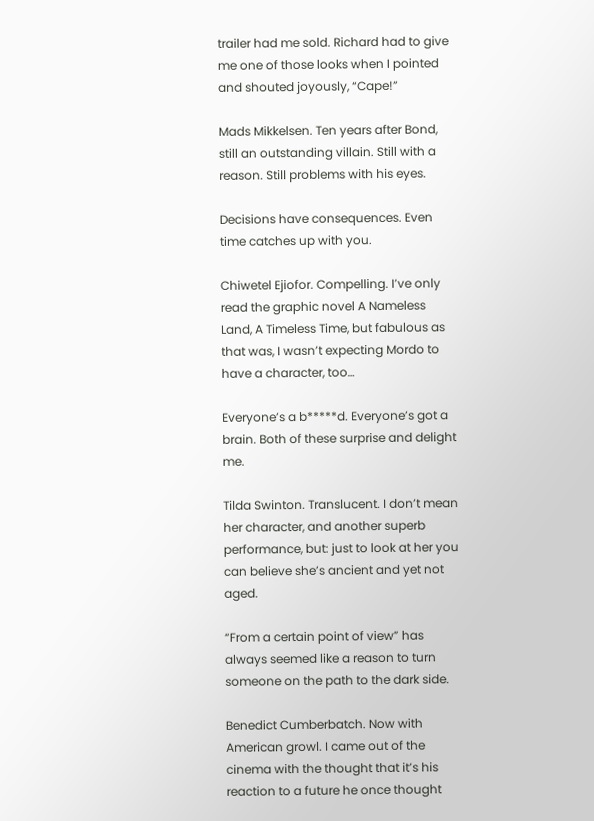trailer had me sold. Richard had to give me one of those looks when I pointed and shouted joyously, “Cape!”

Mads Mikkelsen. Ten years after Bond, still an outstanding villain. Still with a reason. Still problems with his eyes.

Decisions have consequences. Even time catches up with you.

Chiwetel Ejiofor. Compelling. I’ve only read the graphic novel A Nameless Land, A Timeless Time, but fabulous as that was, I wasn’t expecting Mordo to have a character, too…

Everyone’s a b*****d. Everyone’s got a brain. Both of these surprise and delight me.

Tilda Swinton. Translucent. I don’t mean her character, and another superb performance, but: just to look at her you can believe she’s ancient and yet not aged.

“From a certain point of view” has always seemed like a reason to turn someone on the path to the dark side.

Benedict Cumberbatch. Now with American growl. I came out of the cinema with the thought that it’s his reaction to a future he once thought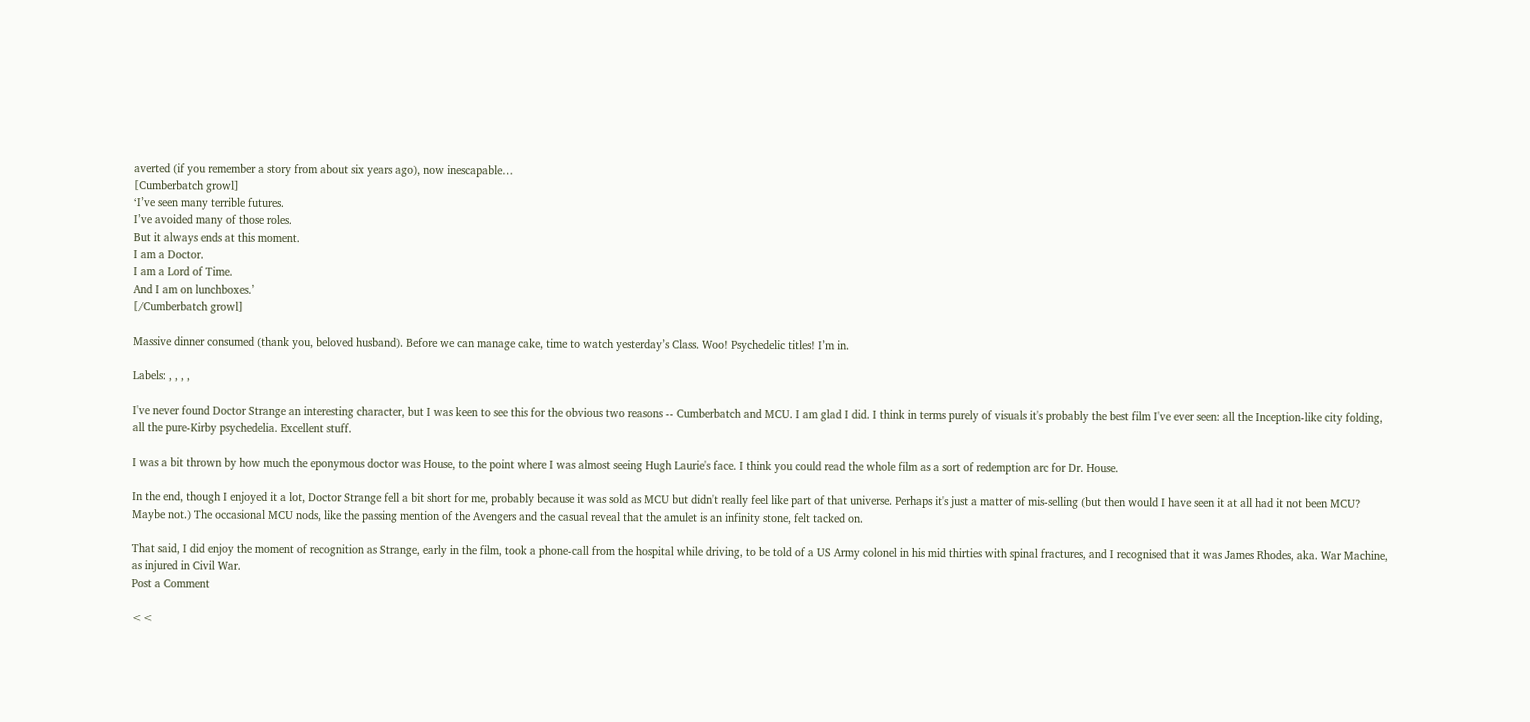averted (if you remember a story from about six years ago), now inescapable…
[Cumberbatch growl]
‘I’ve seen many terrible futures.
I’ve avoided many of those roles.
But it always ends at this moment.
I am a Doctor.
I am a Lord of Time.
And I am on lunchboxes.’
[/Cumberbatch growl]

Massive dinner consumed (thank you, beloved husband). Before we can manage cake, time to watch yesterday’s Class. Woo! Psychedelic titles! I’m in.

Labels: , , , ,

I've never found Doctor Strange an interesting character, but I was keen to see this for the obvious two reasons -- Cumberbatch and MCU. I am glad I did. I think in terms purely of visuals it's probably the best film I've ever seen: all the Inception-like city folding, all the pure-Kirby psychedelia. Excellent stuff.

I was a bit thrown by how much the eponymous doctor was House, to the point where I was almost seeing Hugh Laurie's face. I think you could read the whole film as a sort of redemption arc for Dr. House.

In the end, though I enjoyed it a lot, Doctor Strange fell a bit short for me, probably because it was sold as MCU but didn't really feel like part of that universe. Perhaps it's just a matter of mis-selling (but then would I have seen it at all had it not been MCU? Maybe not.) The occasional MCU nods, like the passing mention of the Avengers and the casual reveal that the amulet is an infinity stone, felt tacked on.

That said, I did enjoy the moment of recognition as Strange, early in the film, took a phone-call from the hospital while driving, to be told of a US Army colonel in his mid thirties with spinal fractures, and I recognised that it was James Rhodes, aka. War Machine, as injured in Civil War.
Post a Comment

<<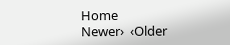Home
Newer›  ‹Older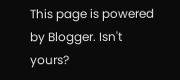This page is powered by Blogger. Isn't yours?